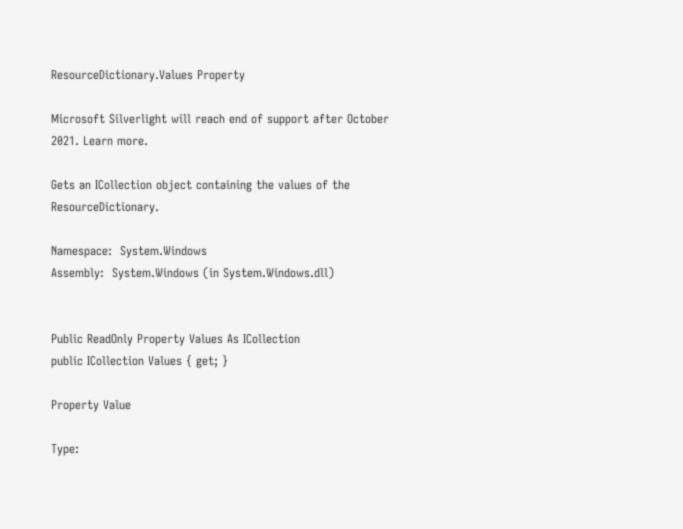ResourceDictionary.Values Property

Microsoft Silverlight will reach end of support after October 2021. Learn more.

Gets an ICollection object containing the values of the ResourceDictionary.

Namespace:  System.Windows
Assembly:  System.Windows (in System.Windows.dll)


Public ReadOnly Property Values As ICollection
public ICollection Values { get; }

Property Value

Type: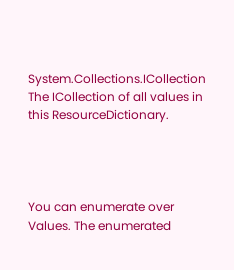System.Collections.ICollection
The ICollection of all values in this ResourceDictionary.




You can enumerate over Values. The enumerated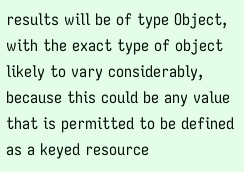results will be of type Object, with the exact type of object likely to vary considerably, because this could be any value that is permitted to be defined as a keyed resource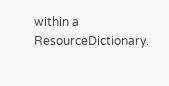within a ResourceDictionary.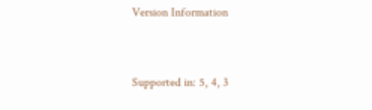Version Information


Supported in: 5, 4, 3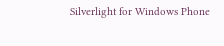Silverlight for Windows Phone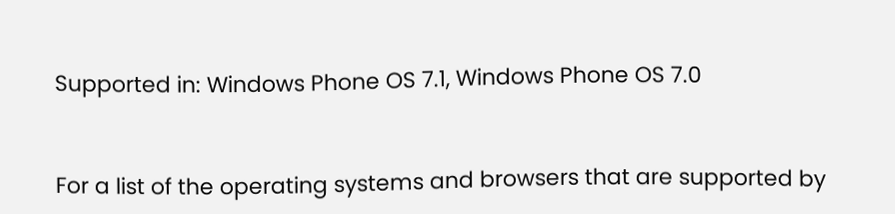Supported in: Windows Phone OS 7.1, Windows Phone OS 7.0


For a list of the operating systems and browsers that are supported by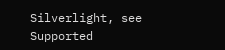Silverlight, see Supported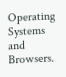Operating Systems and Browsers.